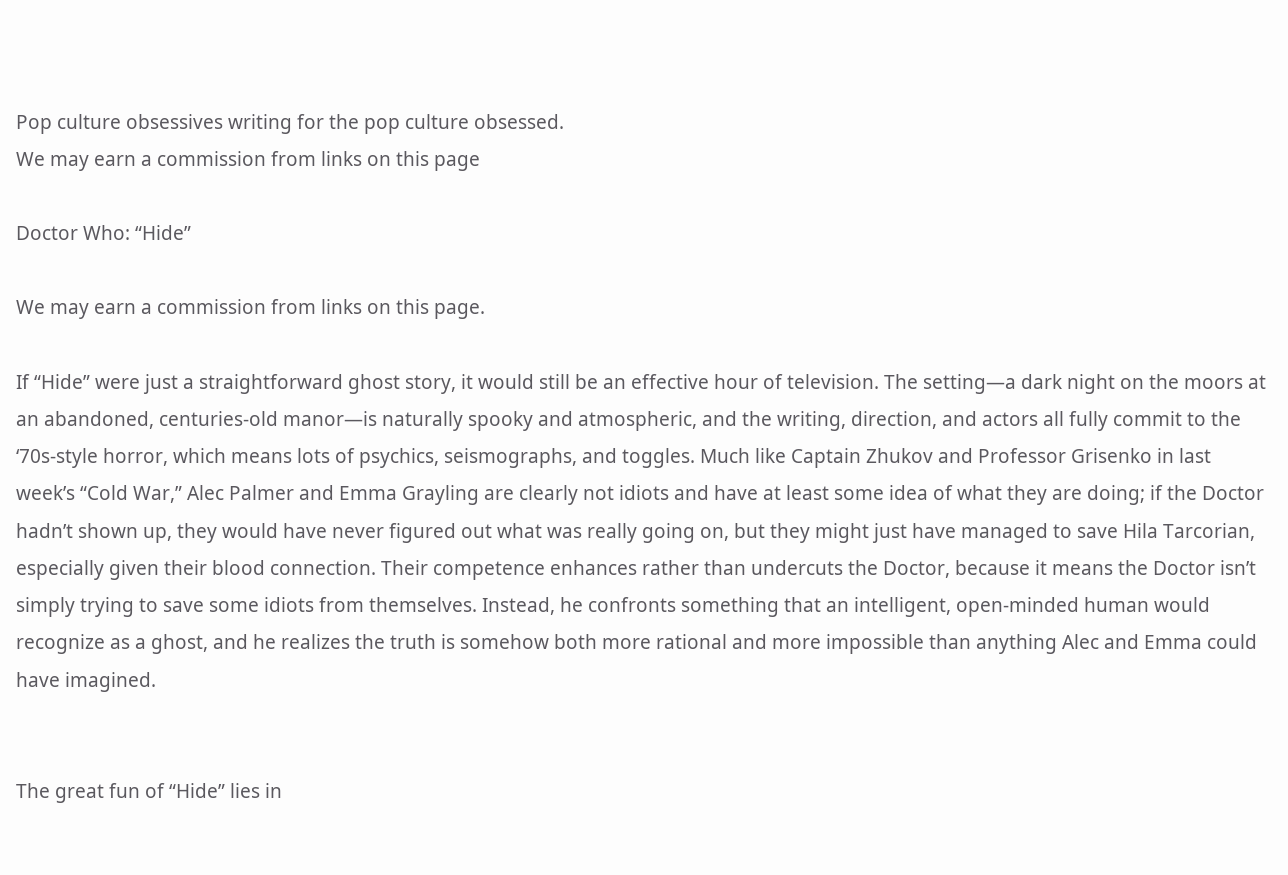Pop culture obsessives writing for the pop culture obsessed.
We may earn a commission from links on this page

Doctor Who: “Hide”

We may earn a commission from links on this page.

If “Hide” were just a straightforward ghost story, it would still be an effective hour of television. The setting—a dark night on the moors at an abandoned, centuries-old manor—is naturally spooky and atmospheric, and the writing, direction, and actors all fully commit to the ‘70s-style horror, which means lots of psychics, seismographs, and toggles. Much like Captain Zhukov and Professor Grisenko in last week’s “Cold War,” Alec Palmer and Emma Grayling are clearly not idiots and have at least some idea of what they are doing; if the Doctor hadn’t shown up, they would have never figured out what was really going on, but they might just have managed to save Hila Tarcorian, especially given their blood connection. Their competence enhances rather than undercuts the Doctor, because it means the Doctor isn’t simply trying to save some idiots from themselves. Instead, he confronts something that an intelligent, open-minded human would recognize as a ghost, and he realizes the truth is somehow both more rational and more impossible than anything Alec and Emma could have imagined.


The great fun of “Hide” lies in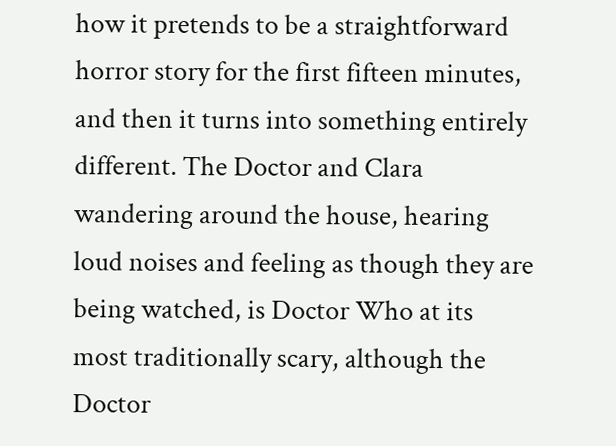how it pretends to be a straightforward horror story for the first fifteen minutes, and then it turns into something entirely different. The Doctor and Clara wandering around the house, hearing loud noises and feeling as though they are being watched, is Doctor Who at its most traditionally scary, although the Doctor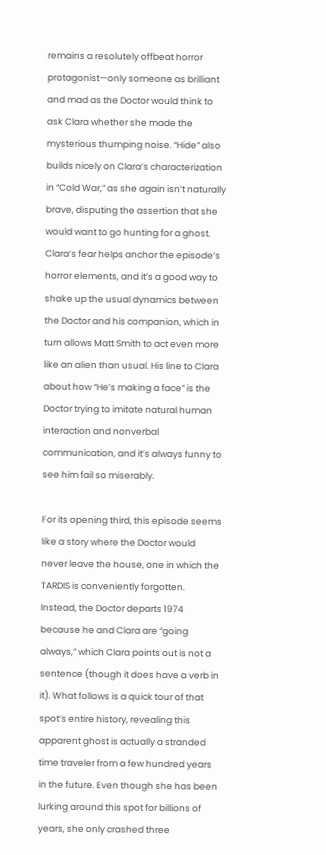remains a resolutely offbeat horror protagonist—only someone as brilliant and mad as the Doctor would think to ask Clara whether she made the mysterious thumping noise. “Hide” also builds nicely on Clara’s characterization in “Cold War,” as she again isn’t naturally brave, disputing the assertion that she would want to go hunting for a ghost. Clara’s fear helps anchor the episode’s horror elements, and it’s a good way to shake up the usual dynamics between the Doctor and his companion, which in turn allows Matt Smith to act even more like an alien than usual. His line to Clara about how “He’s making a face” is the Doctor trying to imitate natural human interaction and nonverbal communication, and it’s always funny to see him fail so miserably.

For its opening third, this episode seems like a story where the Doctor would never leave the house, one in which the TARDIS is conveniently forgotten. Instead, the Doctor departs 1974 because he and Clara are “going always,” which Clara points out is not a sentence (though it does have a verb in it). What follows is a quick tour of that spot’s entire history, revealing this apparent ghost is actually a stranded time traveler from a few hundred years in the future. Even though she has been lurking around this spot for billions of years, she only crashed three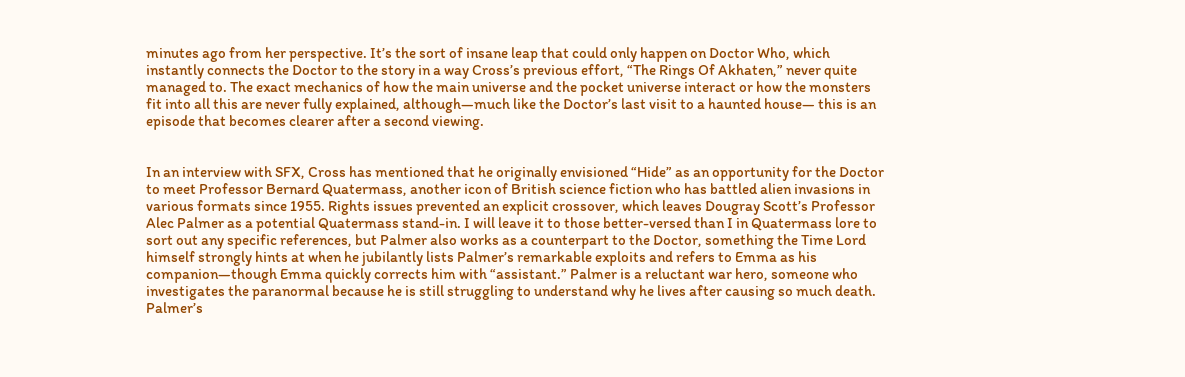minutes ago from her perspective. It’s the sort of insane leap that could only happen on Doctor Who, which instantly connects the Doctor to the story in a way Cross’s previous effort, “The Rings Of Akhaten,” never quite managed to. The exact mechanics of how the main universe and the pocket universe interact or how the monsters fit into all this are never fully explained, although—much like the Doctor’s last visit to a haunted house— this is an episode that becomes clearer after a second viewing.


In an interview with SFX, Cross has mentioned that he originally envisioned “Hide” as an opportunity for the Doctor to meet Professor Bernard Quatermass, another icon of British science fiction who has battled alien invasions in various formats since 1955. Rights issues prevented an explicit crossover, which leaves Dougray Scott’s Professor Alec Palmer as a potential Quatermass stand-in. I will leave it to those better-versed than I in Quatermass lore to sort out any specific references, but Palmer also works as a counterpart to the Doctor, something the Time Lord himself strongly hints at when he jubilantly lists Palmer’s remarkable exploits and refers to Emma as his companion—though Emma quickly corrects him with “assistant.” Palmer is a reluctant war hero, someone who investigates the paranormal because he is still struggling to understand why he lives after causing so much death. Palmer’s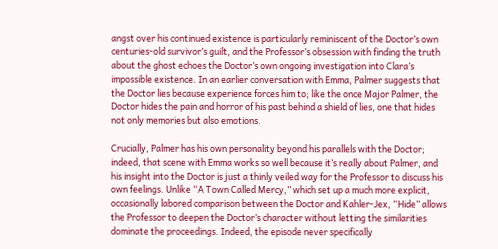angst over his continued existence is particularly reminiscent of the Doctor’s own centuries-old survivor’s guilt, and the Professor’s obsession with finding the truth about the ghost echoes the Doctor’s own ongoing investigation into Clara’s impossible existence. In an earlier conversation with Emma, Palmer suggests that the Doctor lies because experience forces him to; like the once Major Palmer, the Doctor hides the pain and horror of his past behind a shield of lies, one that hides not only memories but also emotions.

Crucially, Palmer has his own personality beyond his parallels with the Doctor; indeed, that scene with Emma works so well because it’s really about Palmer, and his insight into the Doctor is just a thinly veiled way for the Professor to discuss his own feelings. Unlike “A Town Called Mercy,” which set up a much more explicit, occasionally labored comparison between the Doctor and Kahler-Jex, “Hide” allows the Professor to deepen the Doctor’s character without letting the similarities dominate the proceedings. Indeed, the episode never specifically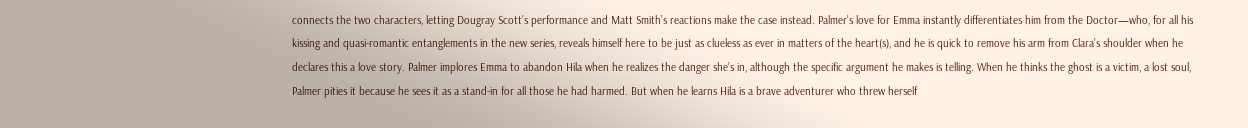connects the two characters, letting Dougray Scott’s performance and Matt Smith’s reactions make the case instead. Palmer’s love for Emma instantly differentiates him from the Doctor—who, for all his kissing and quasi-romantic entanglements in the new series, reveals himself here to be just as clueless as ever in matters of the heart(s), and he is quick to remove his arm from Clara’s shoulder when he declares this a love story. Palmer implores Emma to abandon Hila when he realizes the danger she’s in, although the specific argument he makes is telling. When he thinks the ghost is a victim, a lost soul, Palmer pities it because he sees it as a stand-in for all those he had harmed. But when he learns Hila is a brave adventurer who threw herself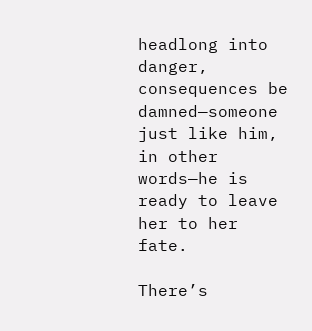headlong into danger, consequences be damned—someone just like him, in other words—he is ready to leave her to her fate.

There’s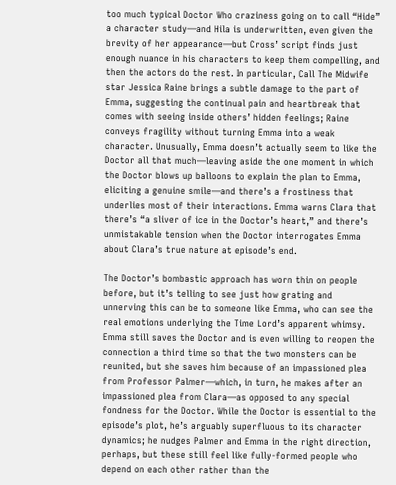too much typical Doctor Who craziness going on to call “Hide” a character study—and Hila is underwritten, even given the brevity of her appearance—but Cross’ script finds just enough nuance in his characters to keep them compelling, and then the actors do the rest. In particular, Call The Midwife star Jessica Raine brings a subtle damage to the part of Emma, suggesting the continual pain and heartbreak that comes with seeing inside others’ hidden feelings; Raine conveys fragility without turning Emma into a weak character. Unusually, Emma doesn’t actually seem to like the Doctor all that much—leaving aside the one moment in which the Doctor blows up balloons to explain the plan to Emma, eliciting a genuine smile—and there’s a frostiness that underlies most of their interactions. Emma warns Clara that there’s “a sliver of ice in the Doctor’s heart,” and there’s unmistakable tension when the Doctor interrogates Emma about Clara’s true nature at episode’s end.

The Doctor’s bombastic approach has worn thin on people before, but it’s telling to see just how grating and unnerving this can be to someone like Emma, who can see the real emotions underlying the Time Lord’s apparent whimsy. Emma still saves the Doctor and is even willing to reopen the connection a third time so that the two monsters can be reunited, but she saves him because of an impassioned plea from Professor Palmer—which, in turn, he makes after an impassioned plea from Clara—as opposed to any special fondness for the Doctor. While the Doctor is essential to the episode’s plot, he’s arguably superfluous to its character dynamics; he nudges Palmer and Emma in the right direction, perhaps, but these still feel like fully-formed people who depend on each other rather than the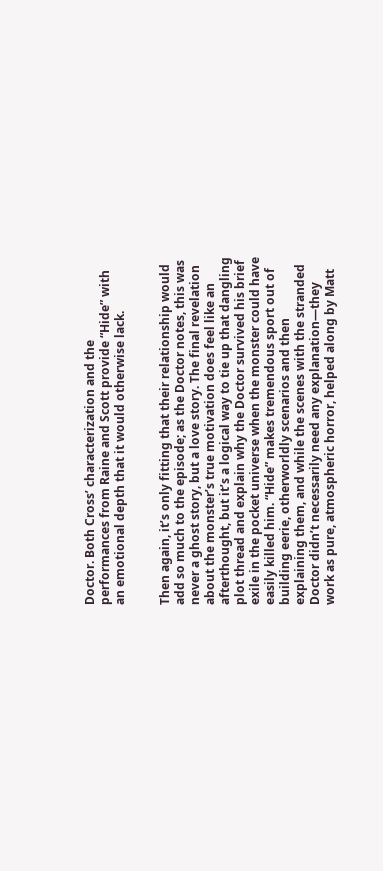Doctor. Both Cross’ characterization and the performances from Raine and Scott provide “Hide” with an emotional depth that it would otherwise lack.


Then again, it’s only fitting that their relationship would add so much to the episode; as the Doctor notes, this was never a ghost story, but a love story. The final revelation about the monster’s true motivation does feel like an afterthought, but it’s a logical way to tie up that dangling plot thread and explain why the Doctor survived his brief exile in the pocket universe when the monster could have easily killed him. “Hide” makes tremendous sport out of building eerie, otherworldly scenarios and then explaining them, and while the scenes with the stranded Doctor didn’t necessarily need any explanation—they work as pure, atmospheric horror, helped along by Matt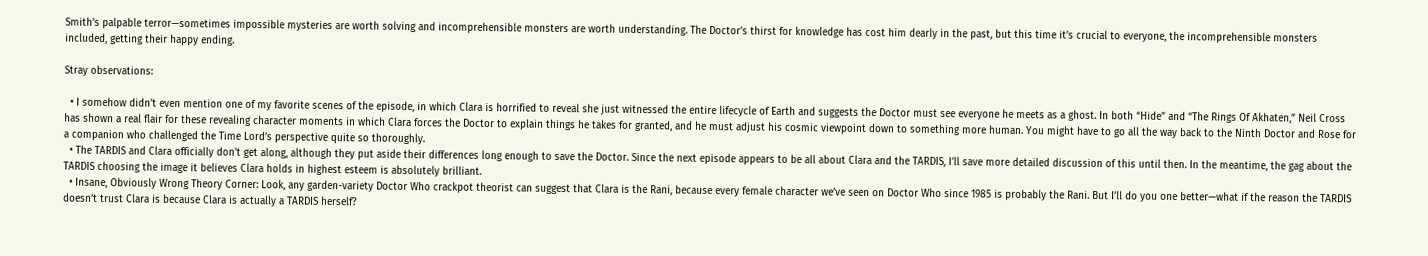Smith’s palpable terror—sometimes impossible mysteries are worth solving and incomprehensible monsters are worth understanding. The Doctor’s thirst for knowledge has cost him dearly in the past, but this time it’s crucial to everyone, the incomprehensible monsters included, getting their happy ending.

Stray observations:

  • I somehow didn’t even mention one of my favorite scenes of the episode, in which Clara is horrified to reveal she just witnessed the entire lifecycle of Earth and suggests the Doctor must see everyone he meets as a ghost. In both “Hide” and “The Rings Of Akhaten,” Neil Cross has shown a real flair for these revealing character moments in which Clara forces the Doctor to explain things he takes for granted, and he must adjust his cosmic viewpoint down to something more human. You might have to go all the way back to the Ninth Doctor and Rose for a companion who challenged the Time Lord’s perspective quite so thoroughly.
  • The TARDIS and Clara officially don’t get along, although they put aside their differences long enough to save the Doctor. Since the next episode appears to be all about Clara and the TARDIS, I’ll save more detailed discussion of this until then. In the meantime, the gag about the TARDIS choosing the image it believes Clara holds in highest esteem is absolutely brilliant.
  • Insane, Obviously Wrong Theory Corner: Look, any garden-variety Doctor Who crackpot theorist can suggest that Clara is the Rani, because every female character we’ve seen on Doctor Who since 1985 is probably the Rani. But I’ll do you one better—what if the reason the TARDIS doesn’t trust Clara is because Clara is actually a TARDIS herself?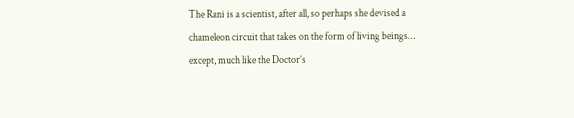The Rani is a scientist, after all, so perhaps she devised a chameleon circuit that takes on the form of living beings… except, much like the Doctor’s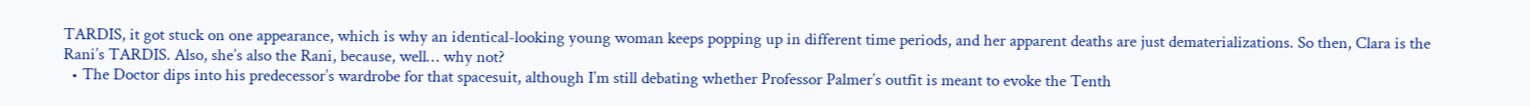TARDIS, it got stuck on one appearance, which is why an identical-looking young woman keeps popping up in different time periods, and her apparent deaths are just dematerializations. So then, Clara is the Rani’s TARDIS. Also, she’s also the Rani, because, well… why not?
  • The Doctor dips into his predecessor’s wardrobe for that spacesuit, although I’m still debating whether Professor Palmer’s outfit is meant to evoke the Tenth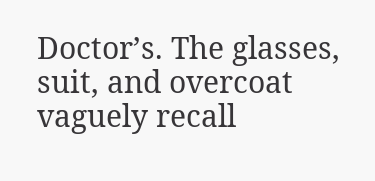Doctor’s. The glasses, suit, and overcoat vaguely recall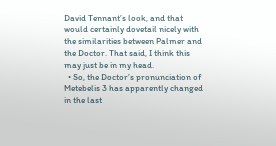David Tennant’s look, and that would certainly dovetail nicely with the similarities between Palmer and the Doctor. That said, I think this may just be in my head.
  • So, the Doctor’s pronunciation of Metebelis 3 has apparently changed in the last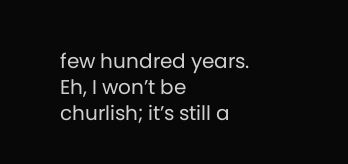few hundred years. Eh, I won’t be churlish; it’s still a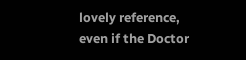lovely reference, even if the Doctor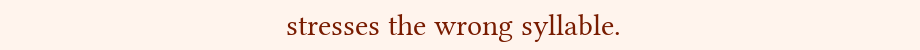stresses the wrong syllable.